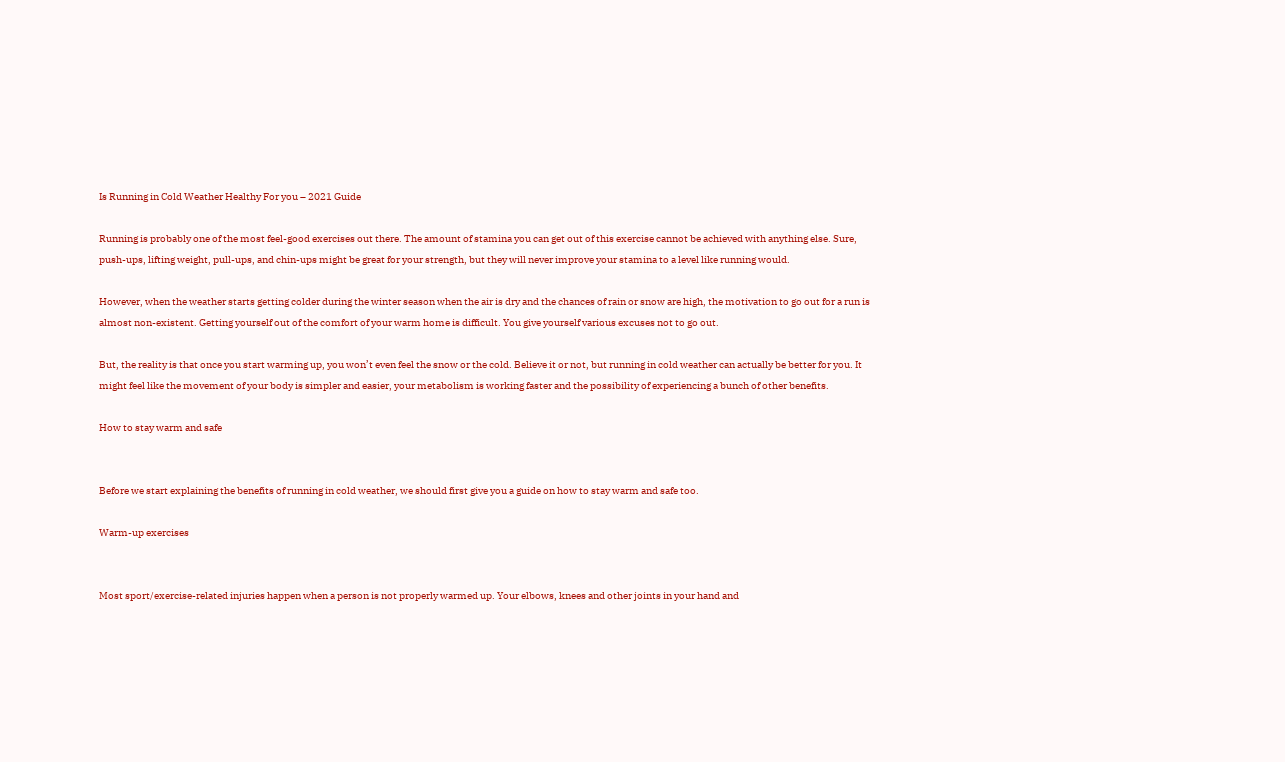Is Running in Cold Weather Healthy For you – 2021 Guide

Running is probably one of the most feel-good exercises out there. The amount of stamina you can get out of this exercise cannot be achieved with anything else. Sure, push-ups, lifting weight, pull-ups, and chin-ups might be great for your strength, but they will never improve your stamina to a level like running would.

However, when the weather starts getting colder during the winter season when the air is dry and the chances of rain or snow are high, the motivation to go out for a run is almost non-existent. Getting yourself out of the comfort of your warm home is difficult. You give yourself various excuses not to go out.

But, the reality is that once you start warming up, you won’t even feel the snow or the cold. Believe it or not, but running in cold weather can actually be better for you. It might feel like the movement of your body is simpler and easier, your metabolism is working faster and the possibility of experiencing a bunch of other benefits.

How to stay warm and safe


Before we start explaining the benefits of running in cold weather, we should first give you a guide on how to stay warm and safe too.

Warm-up exercises


Most sport/exercise-related injuries happen when a person is not properly warmed up. Your elbows, knees and other joints in your hand and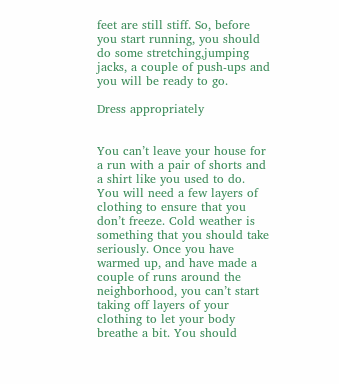feet are still stiff. So, before you start running, you should do some stretching,jumping jacks, a couple of push-ups and you will be ready to go.

Dress appropriately


You can’t leave your house for a run with a pair of shorts and a shirt like you used to do. You will need a few layers of clothing to ensure that you don’t freeze. Cold weather is something that you should take seriously. Once you have warmed up, and have made a couple of runs around the neighborhood, you can’t start taking off layers of your clothing to let your body breathe a bit. You should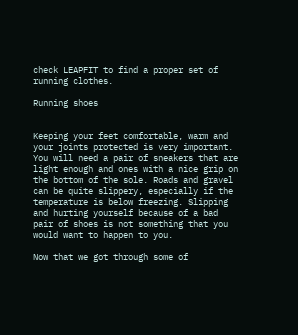check LEAPFIT to find a proper set of running clothes.

Running shoes


Keeping your feet comfortable, warm and your joints protected is very important. You will need a pair of sneakers that are light enough and ones with a nice grip on the bottom of the sole. Roads and gravel can be quite slippery, especially if the temperature is below freezing. Slipping and hurting yourself because of a bad pair of shoes is not something that you would want to happen to you.

Now that we got through some of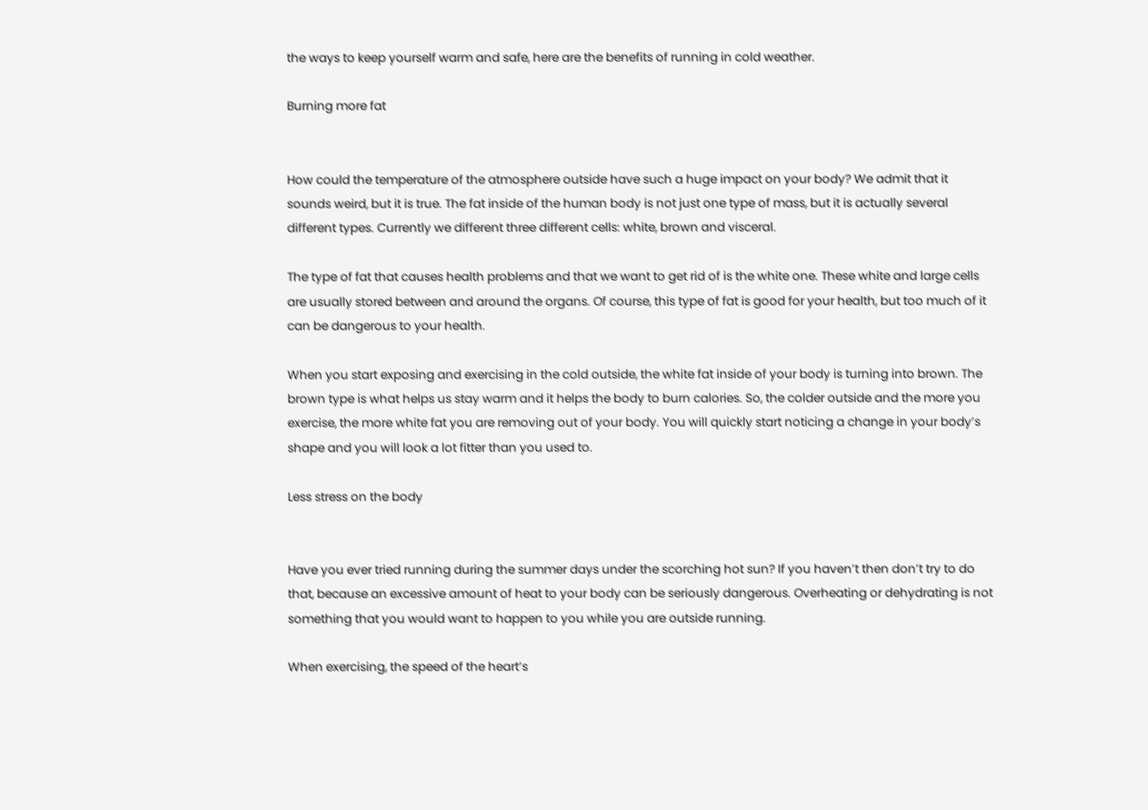the ways to keep yourself warm and safe, here are the benefits of running in cold weather.

Burning more fat


How could the temperature of the atmosphere outside have such a huge impact on your body? We admit that it sounds weird, but it is true. The fat inside of the human body is not just one type of mass, but it is actually several different types. Currently we different three different cells: white, brown and visceral.

The type of fat that causes health problems and that we want to get rid of is the white one. These white and large cells are usually stored between and around the organs. Of course, this type of fat is good for your health, but too much of it can be dangerous to your health.

When you start exposing and exercising in the cold outside, the white fat inside of your body is turning into brown. The brown type is what helps us stay warm and it helps the body to burn calories. So, the colder outside and the more you exercise, the more white fat you are removing out of your body. You will quickly start noticing a change in your body’s shape and you will look a lot fitter than you used to.

Less stress on the body


Have you ever tried running during the summer days under the scorching hot sun? If you haven’t then don’t try to do that, because an excessive amount of heat to your body can be seriously dangerous. Overheating or dehydrating is not something that you would want to happen to you while you are outside running.

When exercising, the speed of the heart’s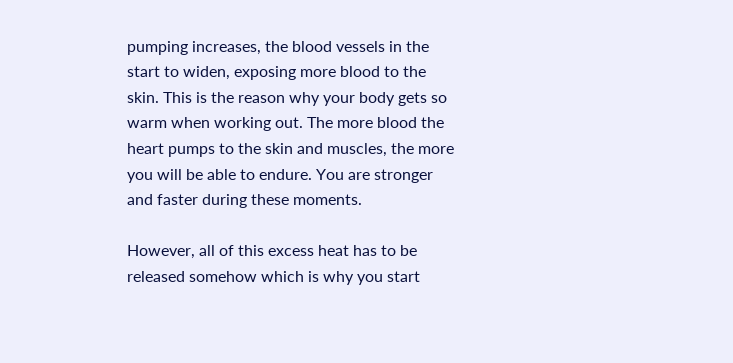pumping increases, the blood vessels in the start to widen, exposing more blood to the skin. This is the reason why your body gets so warm when working out. The more blood the heart pumps to the skin and muscles, the more you will be able to endure. You are stronger and faster during these moments.

However, all of this excess heat has to be released somehow which is why you start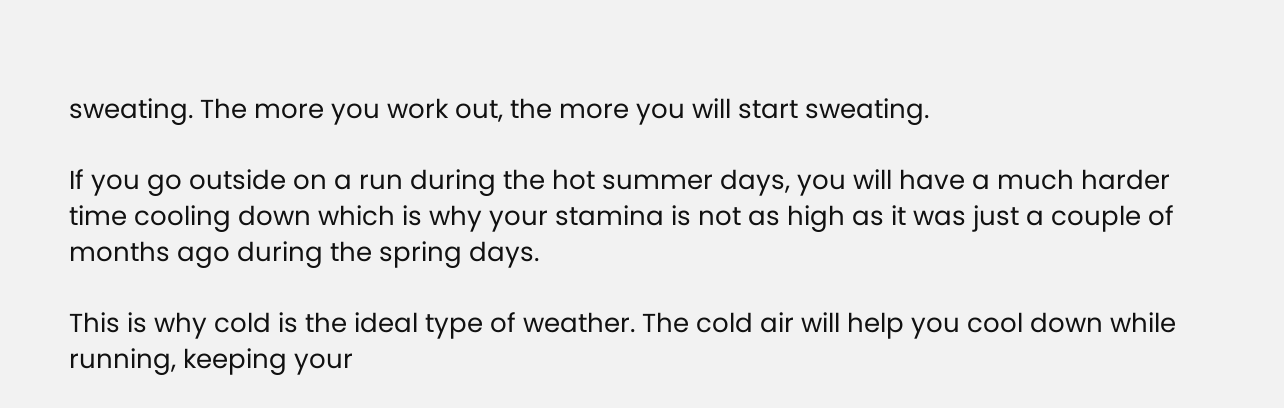sweating. The more you work out, the more you will start sweating.

If you go outside on a run during the hot summer days, you will have a much harder time cooling down which is why your stamina is not as high as it was just a couple of months ago during the spring days.

This is why cold is the ideal type of weather. The cold air will help you cool down while running, keeping your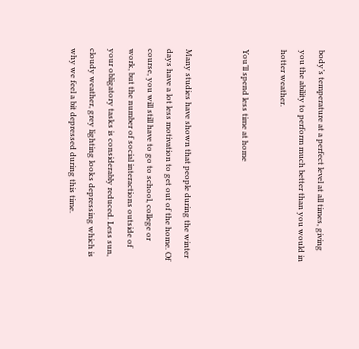body’s temperature at a perfect level at all times, giving you the ability to perform much better than you would in hotter weather.

You’ll spend less time at home


Many studies have shown that people during the winter days have a lot less motivation to get out of the home. Of course, you will still have to go to school, college or work, but the number of social interactions outside of your obligatory tasks is considerably reduced. Less sun, cloudy weather, grey lighting looks depressing which is why we feel a bit depressed during this time.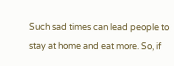Such sad times can lead people to stay at home and eat more. So, if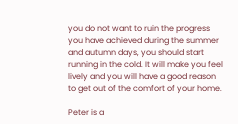you do not want to ruin the progress you have achieved during the summer and autumn days, you should start running in the cold. It will make you feel lively and you will have a good reason to get out of the comfort of your home.

Peter is a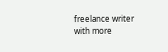freelance writer with more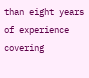than eight years of experience covering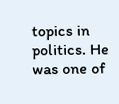topics in politics. He was one of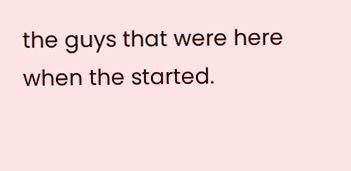the guys that were here when the started.